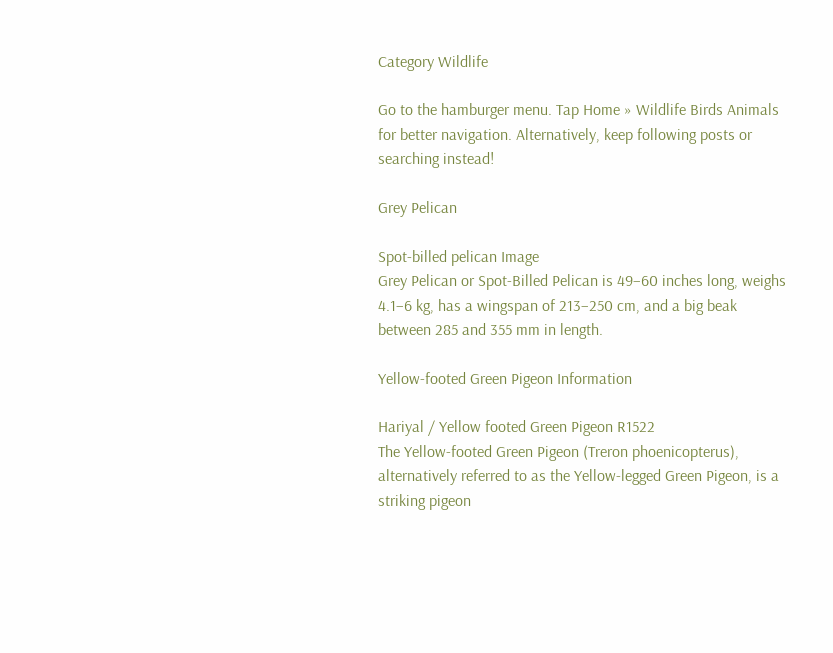Category Wildlife

Go to the hamburger menu. Tap Home » Wildlife Birds Animals for better navigation. Alternatively, keep following posts or searching instead!

Grey Pelican

Spot-billed pelican Image
Grey Pelican or Spot-Billed Pelican is 49–60 inches long, weighs 4.1–6 kg, has a wingspan of 213–250 cm, and a big beak between 285 and 355 mm in length.

Yellow-footed Green Pigeon Information

Hariyal / Yellow footed Green Pigeon R1522
The Yellow-footed Green Pigeon (Treron phoenicopterus), alternatively referred to as the Yellow-legged Green Pigeon, is a striking pigeon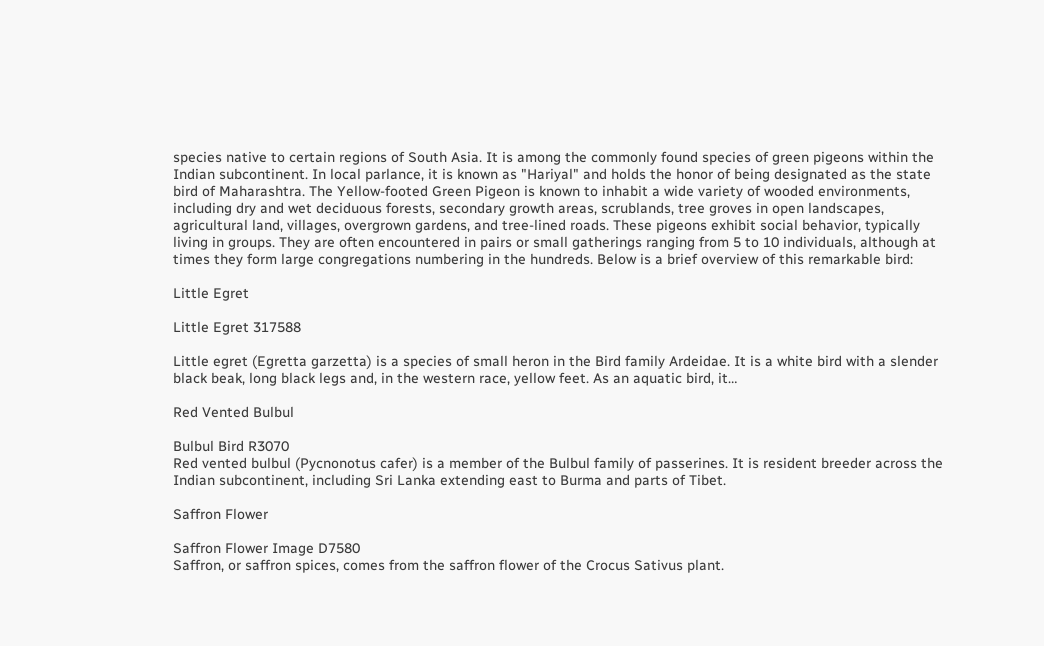species native to certain regions of South Asia. It is among the commonly found species of green pigeons within the Indian subcontinent. In local parlance, it is known as "Hariyal" and holds the honor of being designated as the state bird of Maharashtra. The Yellow-footed Green Pigeon is known to inhabit a wide variety of wooded environments, including dry and wet deciduous forests, secondary growth areas, scrublands, tree groves in open landscapes, agricultural land, villages, overgrown gardens, and tree-lined roads. These pigeons exhibit social behavior, typically living in groups. They are often encountered in pairs or small gatherings ranging from 5 to 10 individuals, although at times they form large congregations numbering in the hundreds. Below is a brief overview of this remarkable bird:

Little Egret

Little Egret 317588

Little egret (Egretta garzetta) is a species of small heron in the Bird family Ardeidae. It is a white bird with a slender black beak, long black legs and, in the western race, yellow feet. As an aquatic bird, it…

Red Vented Bulbul

Bulbul Bird R3070
Red vented bulbul (Pycnonotus cafer) is a member of the Bulbul family of passerines. It is resident breeder across the Indian subcontinent, including Sri Lanka extending east to Burma and parts of Tibet.

Saffron Flower

Saffron Flower Image D7580
Saffron, or saffron spices, comes from the saffron flower of the Crocus Sativus plant.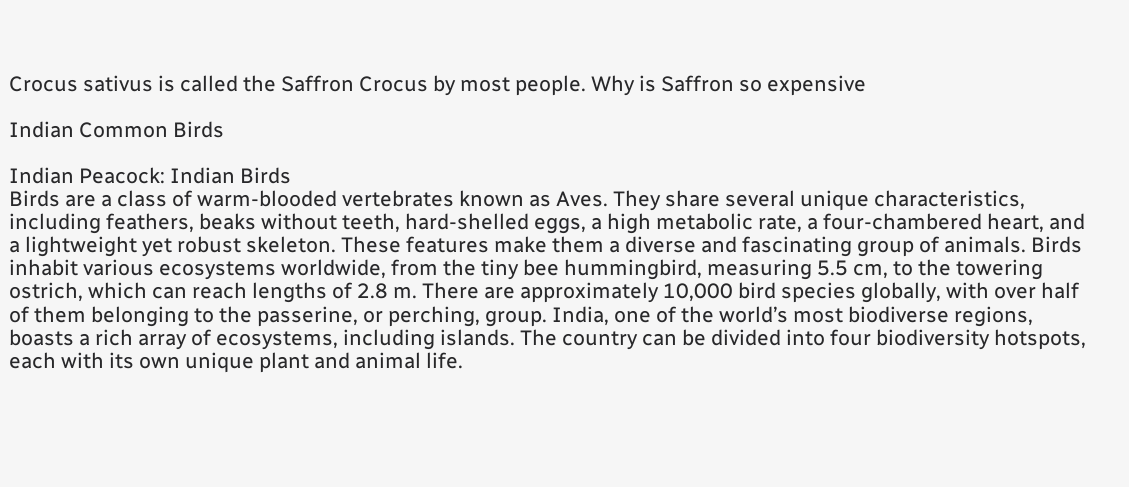Crocus sativus is called the Saffron Crocus by most people. Why is Saffron so expensive

Indian Common Birds

Indian Peacock: Indian Birds
Birds are a class of warm-blooded vertebrates known as Aves. They share several unique characteristics, including feathers, beaks without teeth, hard-shelled eggs, a high metabolic rate, a four-chambered heart, and a lightweight yet robust skeleton. These features make them a diverse and fascinating group of animals. Birds inhabit various ecosystems worldwide, from the tiny bee hummingbird, measuring 5.5 cm, to the towering ostrich, which can reach lengths of 2.8 m. There are approximately 10,000 bird species globally, with over half of them belonging to the passerine, or perching, group. India, one of the world’s most biodiverse regions, boasts a rich array of ecosystems, including islands. The country can be divided into four biodiversity hotspots, each with its own unique plant and animal life.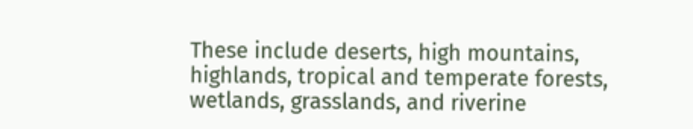These include deserts, high mountains, highlands, tropical and temperate forests, wetlands, grasslands, and riverine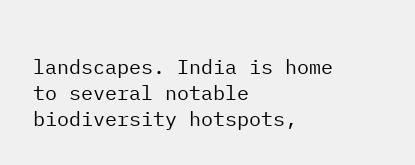landscapes. India is home to several notable biodiversity hotspots,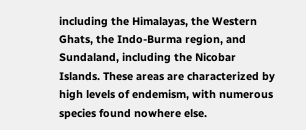including the Himalayas, the Western Ghats, the Indo-Burma region, and Sundaland, including the Nicobar Islands. These areas are characterized by high levels of endemism, with numerous species found nowhere else.